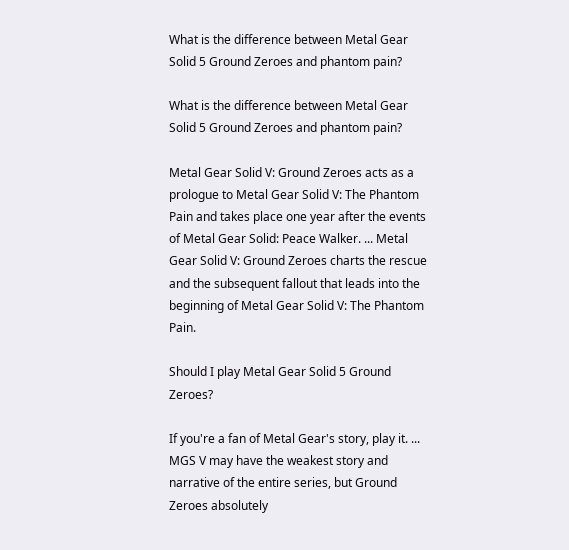What is the difference between Metal Gear Solid 5 Ground Zeroes and phantom pain?

What is the difference between Metal Gear Solid 5 Ground Zeroes and phantom pain?

Metal Gear Solid V: Ground Zeroes acts as a prologue to Metal Gear Solid V: The Phantom Pain and takes place one year after the events of Metal Gear Solid: Peace Walker. ... Metal Gear Solid V: Ground Zeroes charts the rescue and the subsequent fallout that leads into the beginning of Metal Gear Solid V: The Phantom Pain.

Should I play Metal Gear Solid 5 Ground Zeroes?

If you're a fan of Metal Gear's story, play it. ... MGS V may have the weakest story and narrative of the entire series, but Ground Zeroes absolutely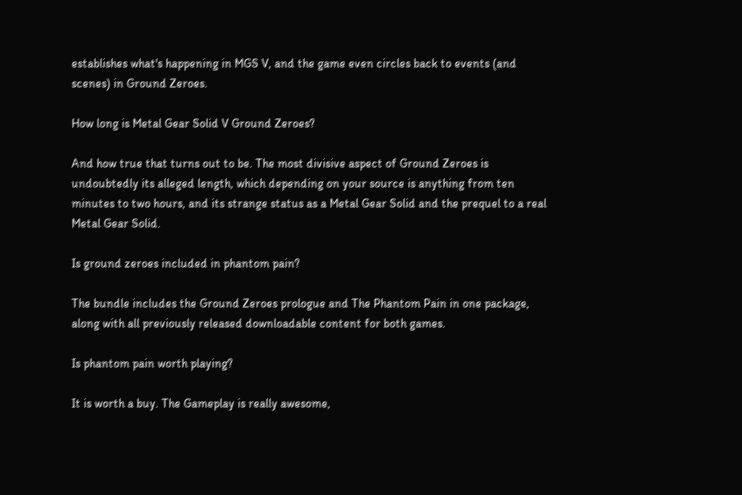establishes what's happening in MGS V, and the game even circles back to events (and scenes) in Ground Zeroes.

How long is Metal Gear Solid V Ground Zeroes?

And how true that turns out to be. The most divisive aspect of Ground Zeroes is undoubtedly its alleged length, which depending on your source is anything from ten minutes to two hours, and its strange status as a Metal Gear Solid and the prequel to a real Metal Gear Solid.

Is ground zeroes included in phantom pain?

The bundle includes the Ground Zeroes prologue and The Phantom Pain in one package, along with all previously released downloadable content for both games.

Is phantom pain worth playing?

It is worth a buy. The Gameplay is really awesome,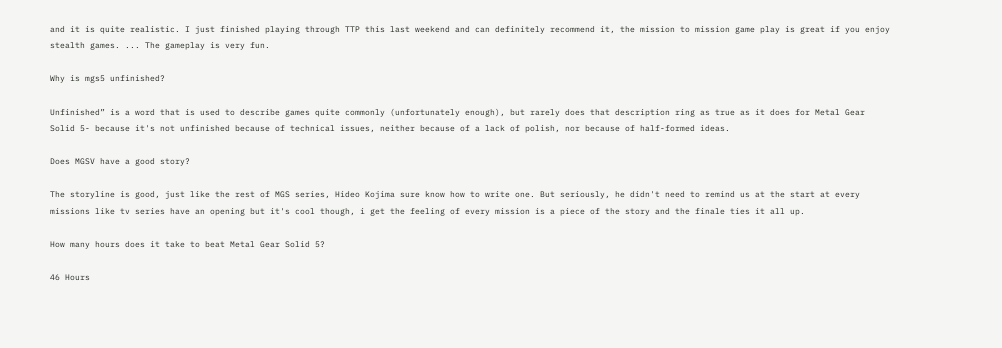and it is quite realistic. I just finished playing through TTP this last weekend and can definitely recommend it, the mission to mission game play is great if you enjoy stealth games. ... The gameplay is very fun.

Why is mgs5 unfinished?

Unfinished” is a word that is used to describe games quite commonly (unfortunately enough), but rarely does that description ring as true as it does for Metal Gear Solid 5- because it's not unfinished because of technical issues, neither because of a lack of polish, nor because of half-formed ideas.

Does MGSV have a good story?

The storyline is good, just like the rest of MGS series, Hideo Kojima sure know how to write one. But seriously, he didn't need to remind us at the start at every missions like tv series have an opening but it's cool though, i get the feeling of every mission is a piece of the story and the finale ties it all up.

How many hours does it take to beat Metal Gear Solid 5?

46 Hours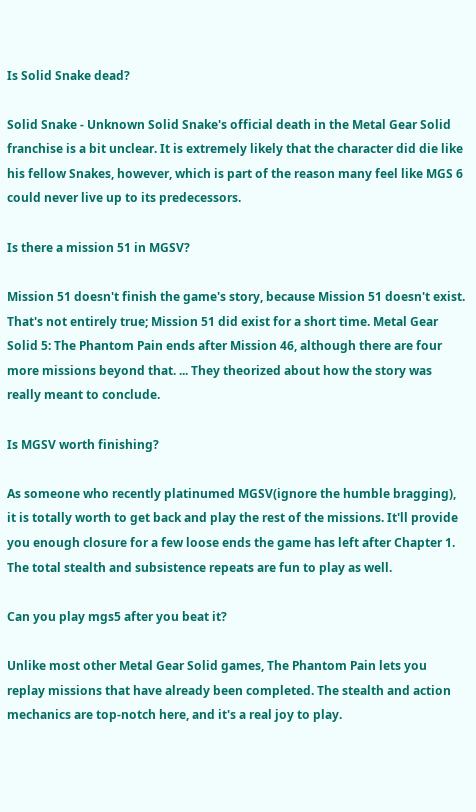Is Solid Snake dead?

Solid Snake - Unknown Solid Snake's official death in the Metal Gear Solid franchise is a bit unclear. It is extremely likely that the character did die like his fellow Snakes, however, which is part of the reason many feel like MGS 6 could never live up to its predecessors.

Is there a mission 51 in MGSV?

Mission 51 doesn't finish the game's story, because Mission 51 doesn't exist. That's not entirely true; Mission 51 did exist for a short time. Metal Gear Solid 5: The Phantom Pain ends after Mission 46, although there are four more missions beyond that. ... They theorized about how the story was really meant to conclude.

Is MGSV worth finishing?

As someone who recently platinumed MGSV(ignore the humble bragging), it is totally worth to get back and play the rest of the missions. It'll provide you enough closure for a few loose ends the game has left after Chapter 1. The total stealth and subsistence repeats are fun to play as well.

Can you play mgs5 after you beat it?

Unlike most other Metal Gear Solid games, The Phantom Pain lets you replay missions that have already been completed. The stealth and action mechanics are top-notch here, and it's a real joy to play.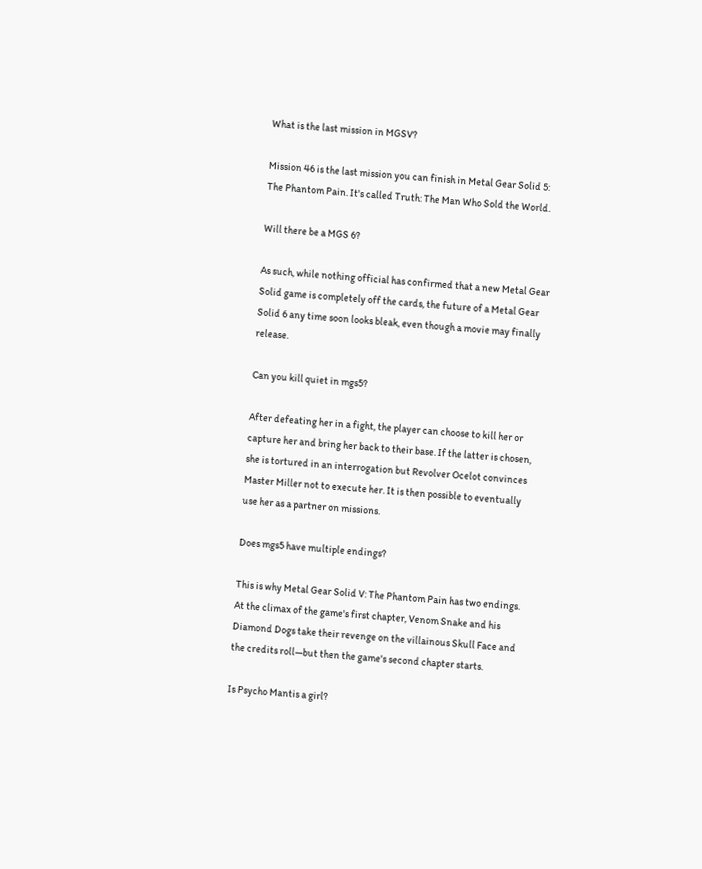What is the last mission in MGSV?

Mission 46 is the last mission you can finish in Metal Gear Solid 5: The Phantom Pain. It's called Truth: The Man Who Sold the World.

Will there be a MGS 6?

As such, while nothing official has confirmed that a new Metal Gear Solid game is completely off the cards, the future of a Metal Gear Solid 6 any time soon looks bleak, even though a movie may finally release.

Can you kill quiet in mgs5?

After defeating her in a fight, the player can choose to kill her or capture her and bring her back to their base. If the latter is chosen, she is tortured in an interrogation but Revolver Ocelot convinces Master Miller not to execute her. It is then possible to eventually use her as a partner on missions.

Does mgs5 have multiple endings?

This is why Metal Gear Solid V: The Phantom Pain has two endings. At the climax of the game's first chapter, Venom Snake and his Diamond Dogs take their revenge on the villainous Skull Face and the credits roll—but then the game's second chapter starts.

Is Psycho Mantis a girl?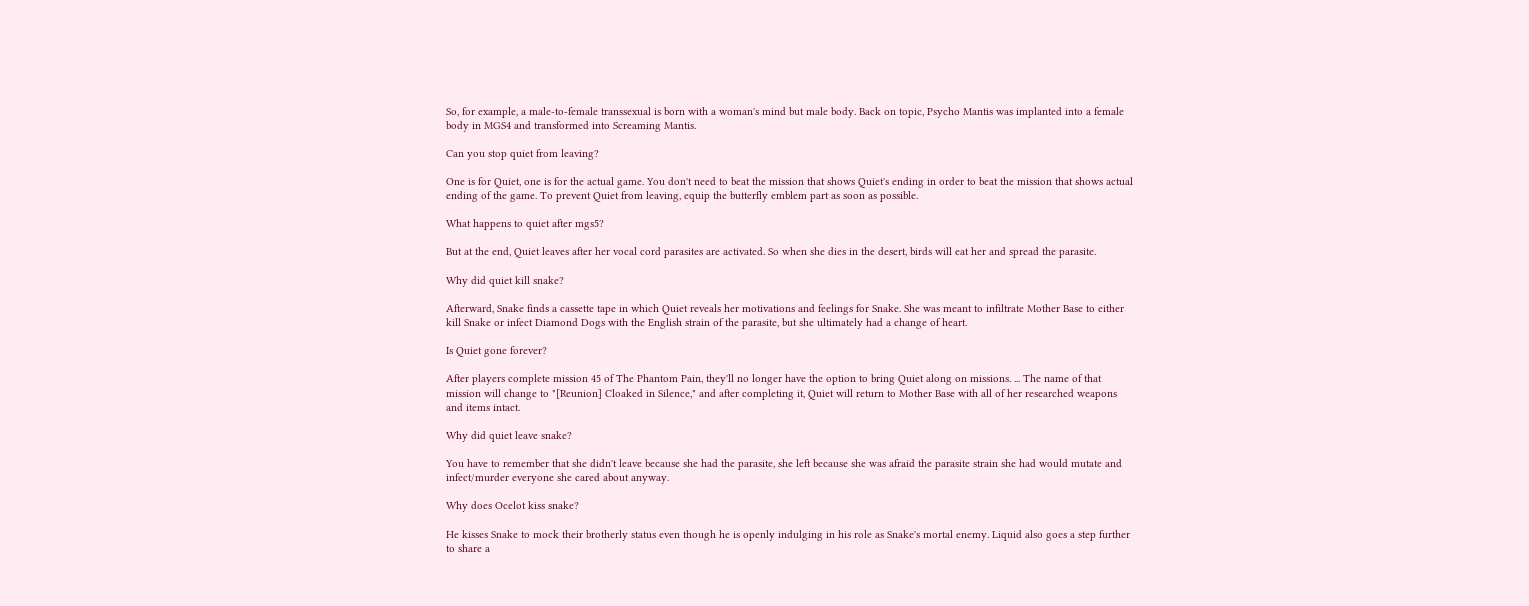So, for example, a male-to-female transsexual is born with a woman's mind but male body. Back on topic, Psycho Mantis was implanted into a female body in MGS4 and transformed into Screaming Mantis.

Can you stop quiet from leaving?

One is for Quiet, one is for the actual game. You don't need to beat the mission that shows Quiet's ending in order to beat the mission that shows actual ending of the game. To prevent Quiet from leaving, equip the butterfly emblem part as soon as possible.

What happens to quiet after mgs5?

But at the end, Quiet leaves after her vocal cord parasites are activated. So when she dies in the desert, birds will eat her and spread the parasite.

Why did quiet kill snake?

Afterward, Snake finds a cassette tape in which Quiet reveals her motivations and feelings for Snake. She was meant to infiltrate Mother Base to either kill Snake or infect Diamond Dogs with the English strain of the parasite, but she ultimately had a change of heart.

Is Quiet gone forever?

After players complete mission 45 of The Phantom Pain, they'll no longer have the option to bring Quiet along on missions. ... The name of that mission will change to "[Reunion] Cloaked in Silence," and after completing it, Quiet will return to Mother Base with all of her researched weapons and items intact.

Why did quiet leave snake?

You have to remember that she didn't leave because she had the parasite, she left because she was afraid the parasite strain she had would mutate and infect/murder everyone she cared about anyway.

Why does Ocelot kiss snake?

He kisses Snake to mock their brotherly status even though he is openly indulging in his role as Snake's mortal enemy. Liquid also goes a step further to share a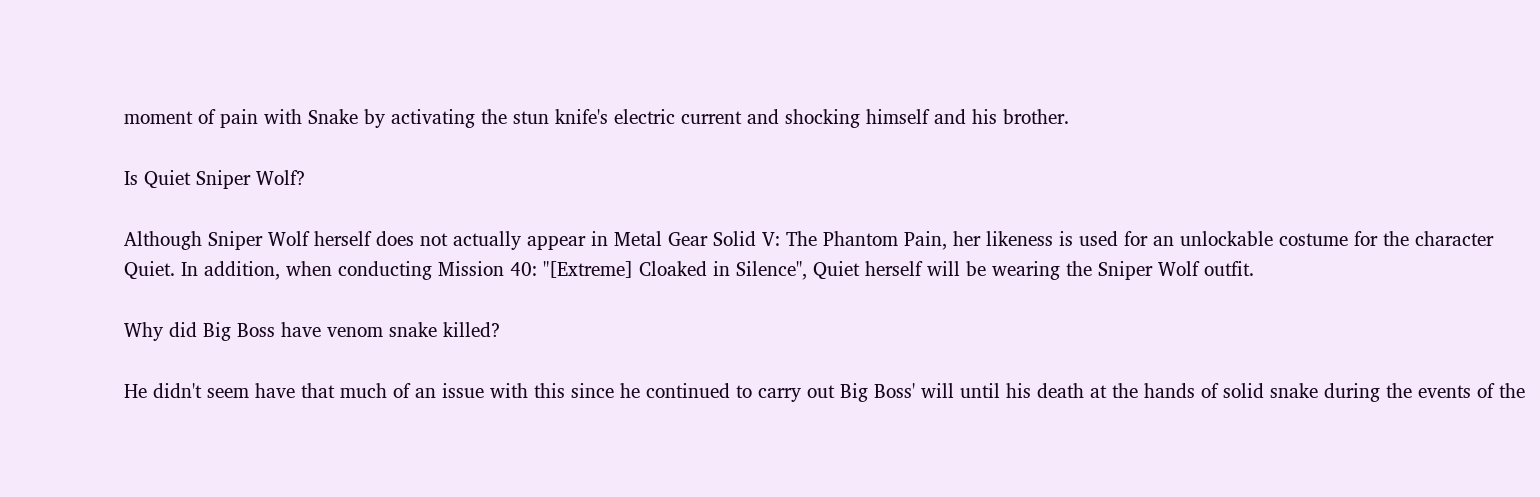moment of pain with Snake by activating the stun knife's electric current and shocking himself and his brother.

Is Quiet Sniper Wolf?

Although Sniper Wolf herself does not actually appear in Metal Gear Solid V: The Phantom Pain, her likeness is used for an unlockable costume for the character Quiet. In addition, when conducting Mission 40: "[Extreme] Cloaked in Silence", Quiet herself will be wearing the Sniper Wolf outfit.

Why did Big Boss have venom snake killed?

He didn't seem have that much of an issue with this since he continued to carry out Big Boss' will until his death at the hands of solid snake during the events of the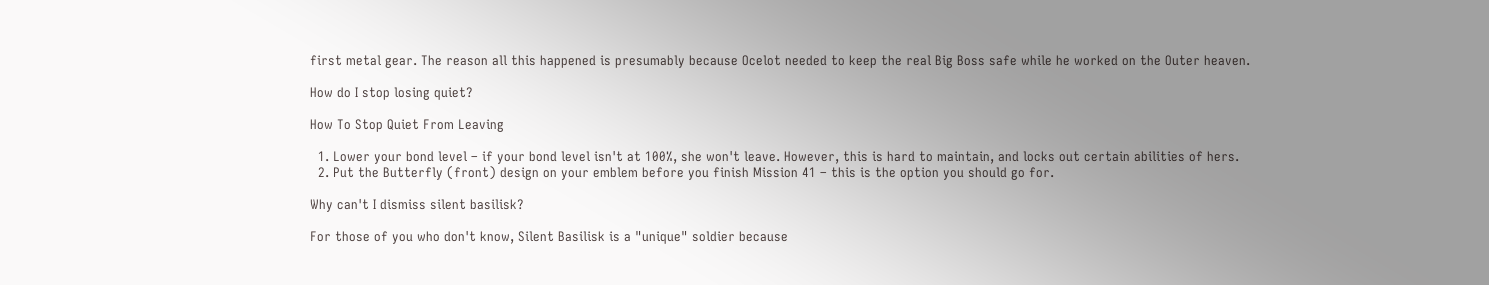first metal gear. The reason all this happened is presumably because Ocelot needed to keep the real Big Boss safe while he worked on the Outer heaven.

How do I stop losing quiet?

How To Stop Quiet From Leaving

  1. Lower your bond level – if your bond level isn't at 100%, she won't leave. However, this is hard to maintain, and locks out certain abilities of hers.
  2. Put the Butterfly (front) design on your emblem before you finish Mission 41 – this is the option you should go for.

Why can't I dismiss silent basilisk?

For those of you who don't know, Silent Basilisk is a "unique" soldier because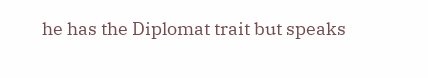he has the Diplomat trait but speaks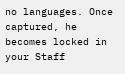no languages. Once captured, he becomes locked in your Staff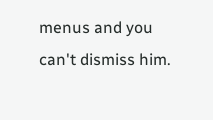menus and you can't dismiss him.